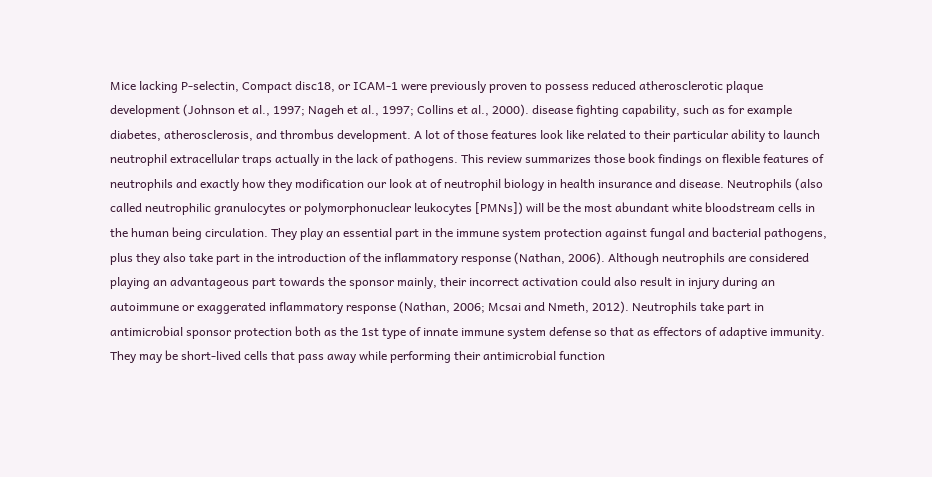Mice lacking P-selectin, Compact disc18, or ICAM-1 were previously proven to possess reduced atherosclerotic plaque development (Johnson et al., 1997; Nageh et al., 1997; Collins et al., 2000). disease fighting capability, such as for example diabetes, atherosclerosis, and thrombus development. A lot of those features look like related to their particular ability to launch neutrophil extracellular traps actually in the lack of pathogens. This review summarizes those book findings on flexible features of neutrophils and exactly how they modification our look at of neutrophil biology in health insurance and disease. Neutrophils (also called neutrophilic granulocytes or polymorphonuclear leukocytes [PMNs]) will be the most abundant white bloodstream cells in the human being circulation. They play an essential part in the immune system protection against fungal and bacterial pathogens, plus they also take part in the introduction of the inflammatory response (Nathan, 2006). Although neutrophils are considered playing an advantageous part towards the sponsor mainly, their incorrect activation could also result in injury during an autoimmune or exaggerated inflammatory response (Nathan, 2006; Mcsai and Nmeth, 2012). Neutrophils take part in antimicrobial sponsor protection both as the 1st type of innate immune system defense so that as effectors of adaptive immunity. They may be short-lived cells that pass away while performing their antimicrobial function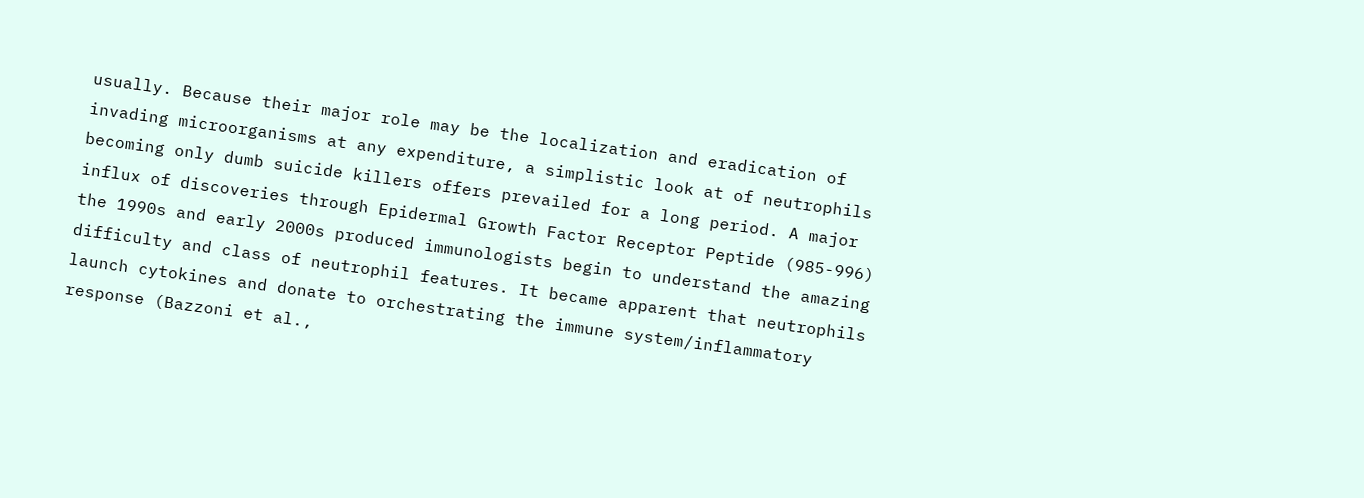usually. Because their major role may be the localization and eradication of invading microorganisms at any expenditure, a simplistic look at of neutrophils becoming only dumb suicide killers offers prevailed for a long period. A major influx of discoveries through Epidermal Growth Factor Receptor Peptide (985-996) the 1990s and early 2000s produced immunologists begin to understand the amazing difficulty and class of neutrophil features. It became apparent that neutrophils launch cytokines and donate to orchestrating the immune system/inflammatory response (Bazzoni et al.,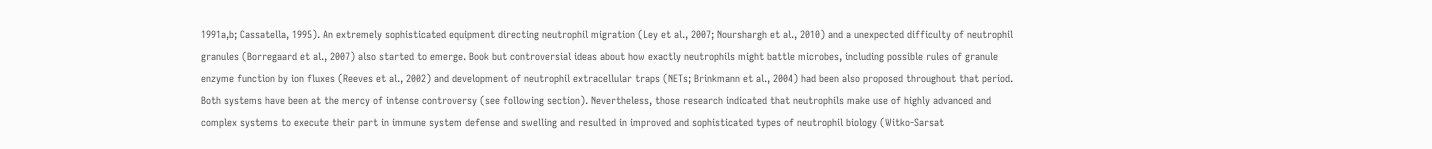1991a,b; Cassatella, 1995). An extremely sophisticated equipment directing neutrophil migration (Ley et al., 2007; Nourshargh et al., 2010) and a unexpected difficulty of neutrophil granules (Borregaard et al., 2007) also started to emerge. Book but controversial ideas about how exactly neutrophils might battle microbes, including possible rules of granule enzyme function by ion fluxes (Reeves et al., 2002) and development of neutrophil extracellular traps (NETs; Brinkmann et al., 2004) had been also proposed throughout that period. Both systems have been at the mercy of intense controversy (see following section). Nevertheless, those research indicated that neutrophils make use of highly advanced and complex systems to execute their part in immune system defense and swelling and resulted in improved and sophisticated types of neutrophil biology (Witko-Sarsat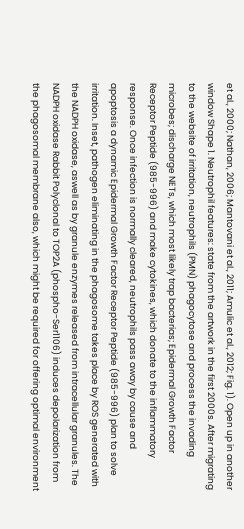et al., 2000; Nathan, 2006; Mantovani et al., 2011; Amulic et al., 2012; Fig. 1). Open up in another window Shape 1. Neutrophil features: state from the artwork in the first 2000s. After migrating to the website of irritation, neutrophils (PMN) phagocytose and process the invading microbes; discharge NETs, which most likely trap bacterias; Epidermal Growth Factor Receptor Peptide (985-996) and make cytokines, which donate to the inflammatory response. Once infection is normally cleared, neutrophils pass away by cause and apoptosis a dynamic Epidermal Growth Factor Receptor Peptide (985-996) plan to solve irritation. Inset, pathogen eliminating in the phagosome takes place by ROS generated with the NADPH oxidase, aswell as by granule enzymes released from intracellular granules. The NADPH oxidase Rabbit Polyclonal to TOP2A (phospho-Ser1106) induces depolarization from the phagosomal membrane also, which might be required for offering optimal environment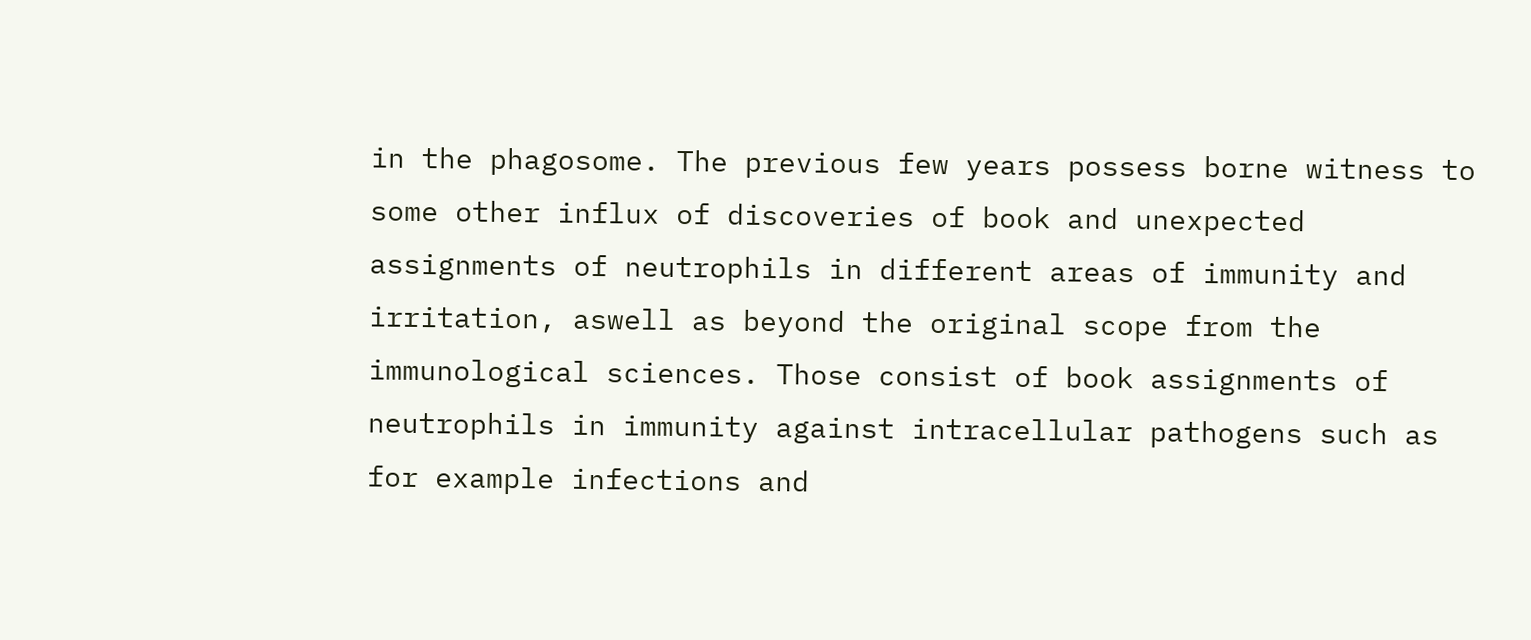in the phagosome. The previous few years possess borne witness to some other influx of discoveries of book and unexpected assignments of neutrophils in different areas of immunity and irritation, aswell as beyond the original scope from the immunological sciences. Those consist of book assignments of neutrophils in immunity against intracellular pathogens such as for example infections and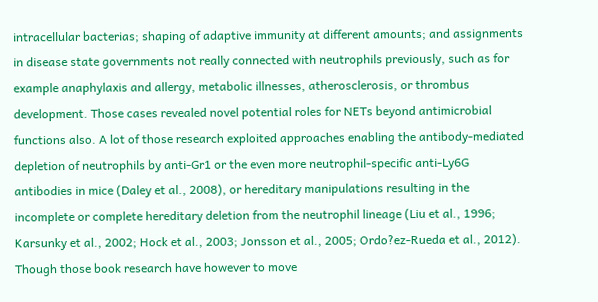intracellular bacterias; shaping of adaptive immunity at different amounts; and assignments in disease state governments not really connected with neutrophils previously, such as for example anaphylaxis and allergy, metabolic illnesses, atherosclerosis, or thrombus development. Those cases revealed novel potential roles for NETs beyond antimicrobial functions also. A lot of those research exploited approaches enabling the antibody-mediated depletion of neutrophils by anti-Gr1 or the even more neutrophil-specific anti-Ly6G antibodies in mice (Daley et al., 2008), or hereditary manipulations resulting in the incomplete or complete hereditary deletion from the neutrophil lineage (Liu et al., 1996; Karsunky et al., 2002; Hock et al., 2003; Jonsson et al., 2005; Ordo?ez-Rueda et al., 2012). Though those book research have however to move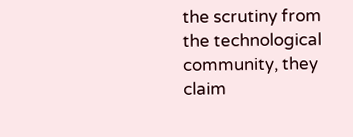the scrutiny from the technological community, they claim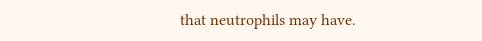that neutrophils may have.